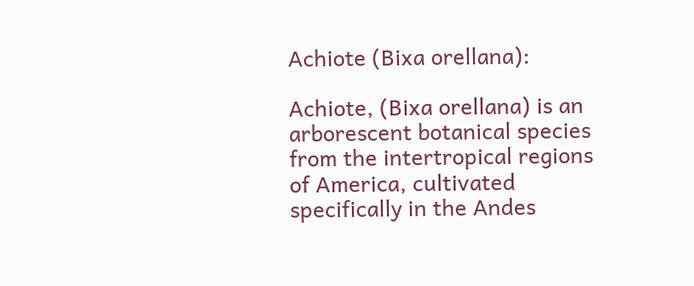Achiote (Bixa orellana):

Achiote, (Bixa orellana) is an arborescent botanical species from the intertropical regions of America, cultivated specifically in the Andes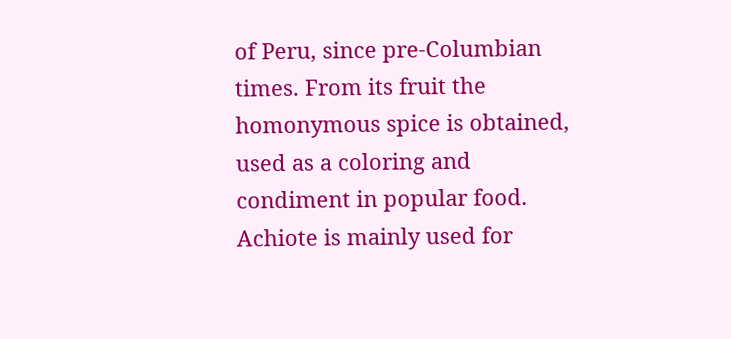of Peru, since pre-Columbian times. From its fruit the homonymous spice is obtained, used as a coloring and condiment in popular food. Achiote is mainly used for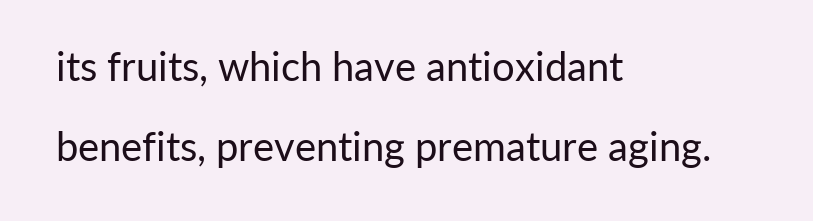its fruits, which have antioxidant benefits, preventing premature aging.